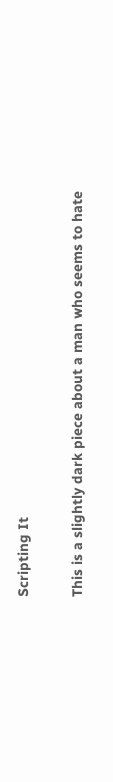Scripting It

This is a slightly dark piece about a man who seems to hate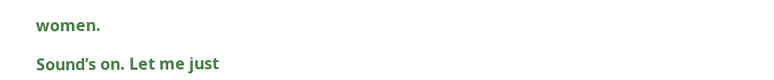women.

Sound’s on. Let me just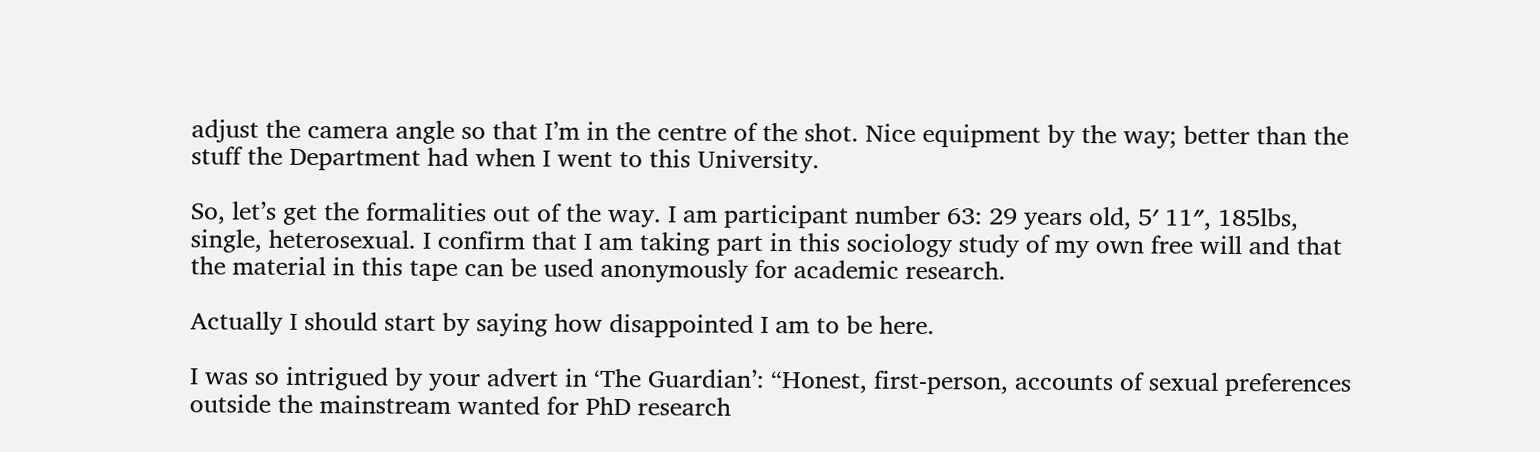adjust the camera angle so that I’m in the centre of the shot. Nice equipment by the way; better than the stuff the Department had when I went to this University.

So, let’s get the formalities out of the way. I am participant number 63: 29 years old, 5′ 11″, 185lbs, single, heterosexual. I confirm that I am taking part in this sociology study of my own free will and that the material in this tape can be used anonymously for academic research.

Actually I should start by saying how disappointed I am to be here.

I was so intrigued by your advert in ‘The Guardian’: “Honest, first-person, accounts of sexual preferences outside the mainstream wanted for PhD research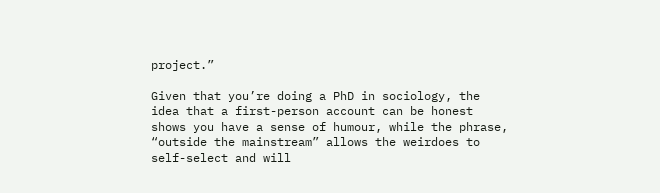project.”

Given that you’re doing a PhD in sociology, the idea that a first-person account can be honest shows you have a sense of humour, while the phrase, “outside the mainstream” allows the weirdoes to self-select and will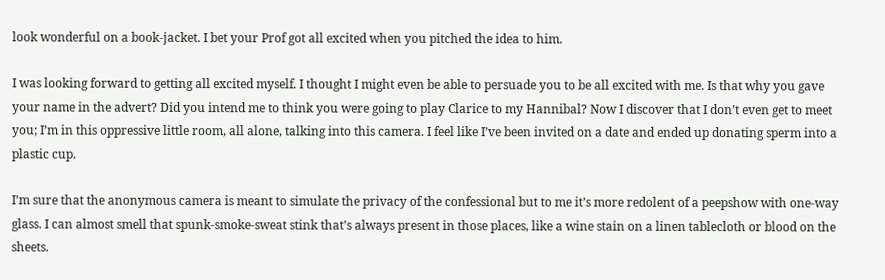look wonderful on a book-jacket. I bet your Prof got all excited when you pitched the idea to him.

I was looking forward to getting all excited myself. I thought I might even be able to persuade you to be all excited with me. Is that why you gave your name in the advert? Did you intend me to think you were going to play Clarice to my Hannibal? Now I discover that I don’t even get to meet you; I’m in this oppressive little room, all alone, talking into this camera. I feel like I’ve been invited on a date and ended up donating sperm into a plastic cup.

I’m sure that the anonymous camera is meant to simulate the privacy of the confessional but to me it’s more redolent of a peepshow with one-way glass. I can almost smell that spunk-smoke-sweat stink that’s always present in those places, like a wine stain on a linen tablecloth or blood on the sheets.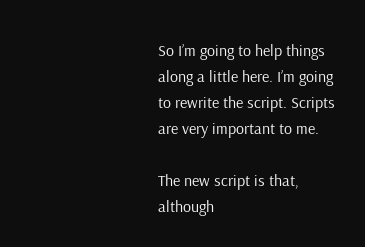So I’m going to help things along a little here. I’m going to rewrite the script. Scripts are very important to me.

The new script is that, although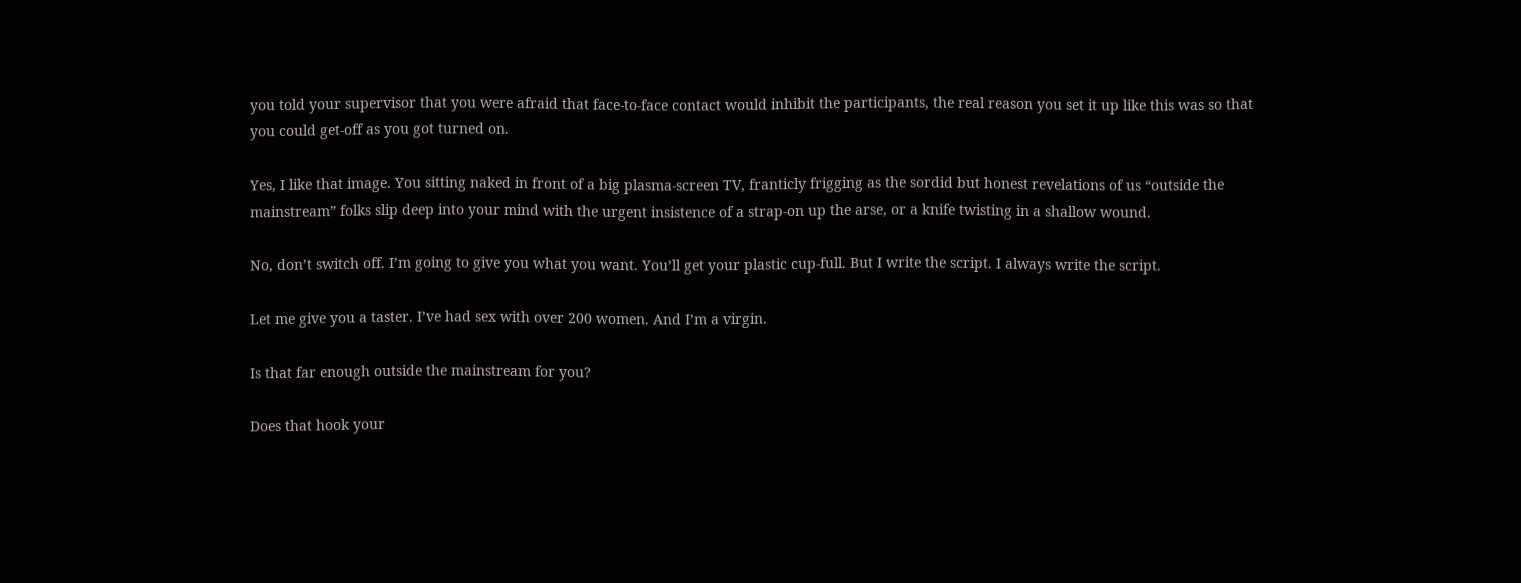you told your supervisor that you were afraid that face-to-face contact would inhibit the participants, the real reason you set it up like this was so that you could get-off as you got turned on.

Yes, I like that image. You sitting naked in front of a big plasma-screen TV, franticly frigging as the sordid but honest revelations of us “outside the mainstream” folks slip deep into your mind with the urgent insistence of a strap-on up the arse, or a knife twisting in a shallow wound.

No, don’t switch off. I’m going to give you what you want. You’ll get your plastic cup-full. But I write the script. I always write the script.

Let me give you a taster. I’ve had sex with over 200 women. And I’m a virgin.

Is that far enough outside the mainstream for you?

Does that hook your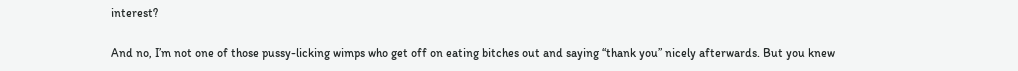interest?

And no, I’m not one of those pussy-licking wimps who get off on eating bitches out and saying “thank you” nicely afterwards. But you knew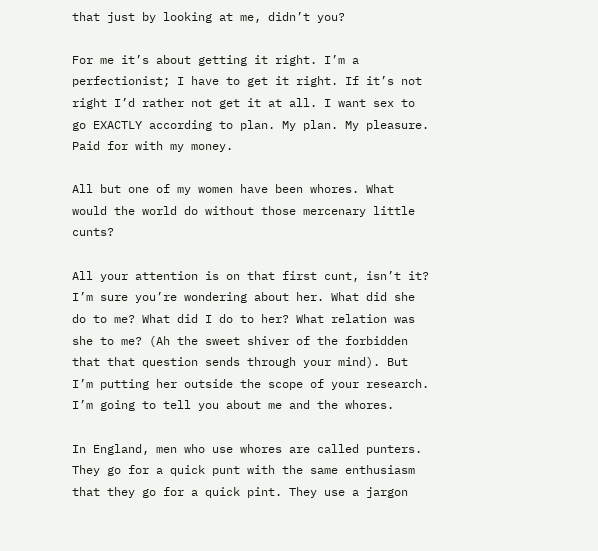that just by looking at me, didn’t you?

For me it’s about getting it right. I’m a perfectionist; I have to get it right. If it’s not right I’d rather not get it at all. I want sex to go EXACTLY according to plan. My plan. My pleasure. Paid for with my money.

All but one of my women have been whores. What would the world do without those mercenary little cunts?

All your attention is on that first cunt, isn’t it? I’m sure you’re wondering about her. What did she do to me? What did I do to her? What relation was she to me? (Ah the sweet shiver of the forbidden that that question sends through your mind). But I’m putting her outside the scope of your research. I’m going to tell you about me and the whores.

In England, men who use whores are called punters. They go for a quick punt with the same enthusiasm that they go for a quick pint. They use a jargon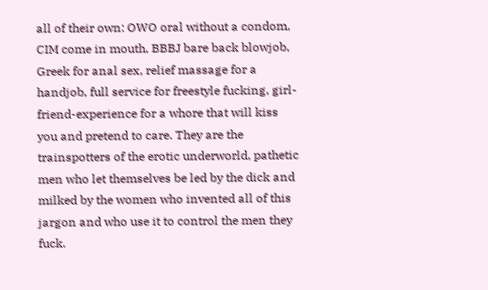all of their own: OWO oral without a condom, CIM come in mouth, BBBJ bare back blowjob, Greek for anal sex, relief massage for a handjob, full service for freestyle fucking, girl-friend-experience for a whore that will kiss you and pretend to care. They are the trainspotters of the erotic underworld, pathetic men who let themselves be led by the dick and milked by the women who invented all of this jargon and who use it to control the men they fuck.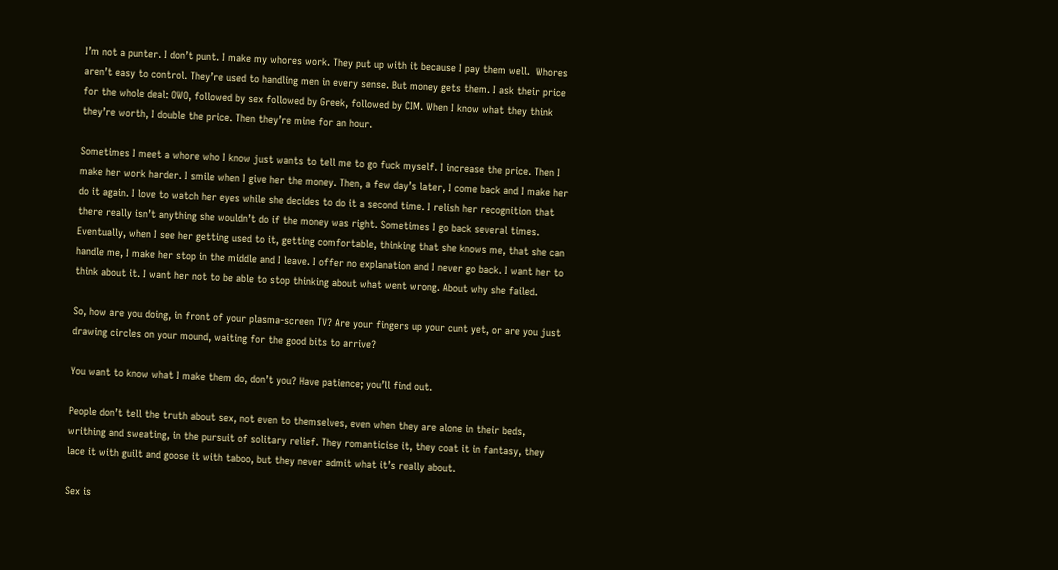I’m not a punter. I don’t punt. I make my whores work. They put up with it because I pay them well.  Whores aren’t easy to control. They’re used to handling men in every sense. But money gets them. I ask their price for the whole deal: OWO, followed by sex followed by Greek, followed by CIM. When I know what they think they’re worth, I double the price. Then they’re mine for an hour.

Sometimes I meet a whore who I know just wants to tell me to go fuck myself. I increase the price. Then I make her work harder. I smile when I give her the money. Then, a few day’s later, I come back and I make her do it again. I love to watch her eyes while she decides to do it a second time. I relish her recognition that there really isn’t anything she wouldn’t do if the money was right. Sometimes I go back several times. Eventually, when I see her getting used to it, getting comfortable, thinking that she knows me, that she can handle me, I make her stop in the middle and I leave. I offer no explanation and I never go back. I want her to think about it. I want her not to be able to stop thinking about what went wrong. About why she failed.

So, how are you doing, in front of your plasma-screen TV? Are your fingers up your cunt yet, or are you just drawing circles on your mound, waiting for the good bits to arrive?

You want to know what I make them do, don’t you? Have patience; you’ll find out.

People don’t tell the truth about sex, not even to themselves, even when they are alone in their beds, writhing and sweating, in the pursuit of solitary relief. They romanticise it, they coat it in fantasy, they lace it with guilt and goose it with taboo, but they never admit what it’s really about.

Sex is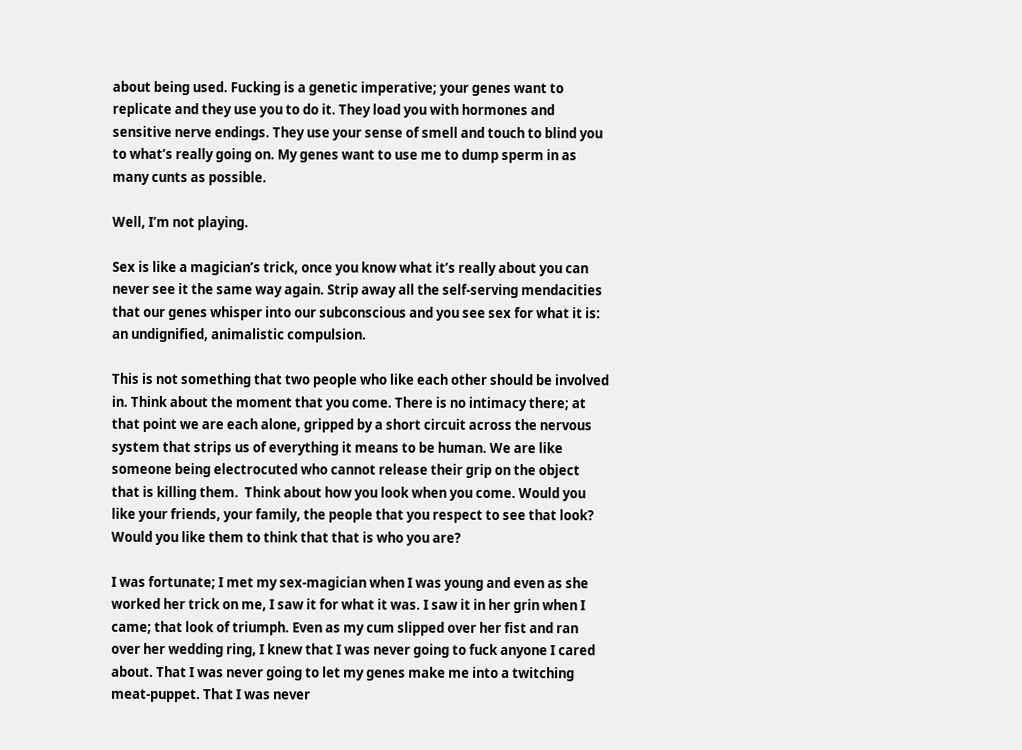about being used. Fucking is a genetic imperative; your genes want to replicate and they use you to do it. They load you with hormones and sensitive nerve endings. They use your sense of smell and touch to blind you to what’s really going on. My genes want to use me to dump sperm in as many cunts as possible.

Well, I’m not playing.

Sex is like a magician’s trick, once you know what it’s really about you can never see it the same way again. Strip away all the self-serving mendacities that our genes whisper into our subconscious and you see sex for what it is: an undignified, animalistic compulsion.

This is not something that two people who like each other should be involved in. Think about the moment that you come. There is no intimacy there; at that point we are each alone, gripped by a short circuit across the nervous system that strips us of everything it means to be human. We are like someone being electrocuted who cannot release their grip on the object that is killing them.  Think about how you look when you come. Would you like your friends, your family, the people that you respect to see that look? Would you like them to think that that is who you are?

I was fortunate; I met my sex-magician when I was young and even as she worked her trick on me, I saw it for what it was. I saw it in her grin when I came; that look of triumph. Even as my cum slipped over her fist and ran over her wedding ring, I knew that I was never going to fuck anyone I cared about. That I was never going to let my genes make me into a twitching meat-puppet. That I was never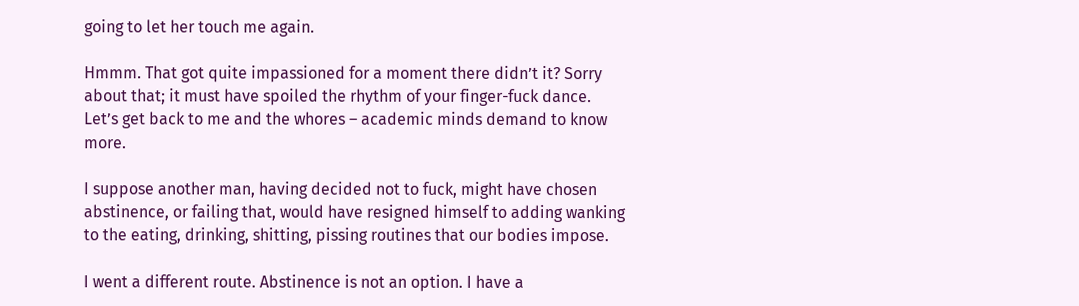going to let her touch me again.

Hmmm. That got quite impassioned for a moment there didn’t it? Sorry about that; it must have spoiled the rhythm of your finger-fuck dance. Let’s get back to me and the whores – academic minds demand to know more.

I suppose another man, having decided not to fuck, might have chosen abstinence, or failing that, would have resigned himself to adding wanking to the eating, drinking, shitting, pissing routines that our bodies impose.

I went a different route. Abstinence is not an option. I have a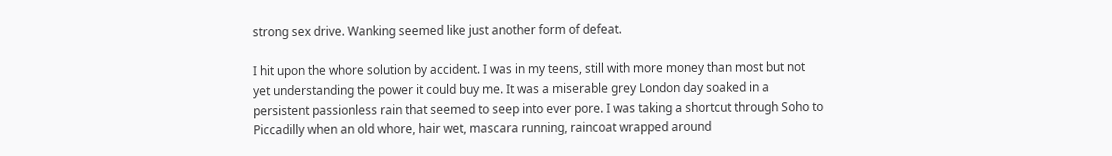strong sex drive. Wanking seemed like just another form of defeat.

I hit upon the whore solution by accident. I was in my teens, still with more money than most but not yet understanding the power it could buy me. It was a miserable grey London day soaked in a persistent passionless rain that seemed to seep into ever pore. I was taking a shortcut through Soho to Piccadilly when an old whore, hair wet, mascara running, raincoat wrapped around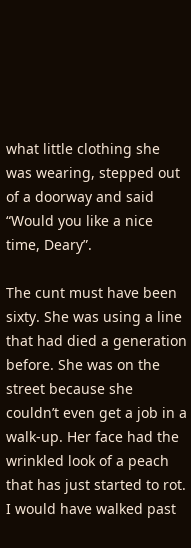what little clothing she was wearing, stepped out of a doorway and said “Would you like a nice time, Deary”.

The cunt must have been sixty. She was using a line that had died a generation before. She was on the street because she couldn’t even get a job in a walk-up. Her face had the wrinkled look of a peach that has just started to rot. I would have walked past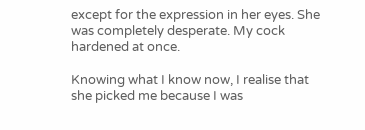except for the expression in her eyes. She was completely desperate. My cock hardened at once.

Knowing what I know now, I realise that she picked me because I was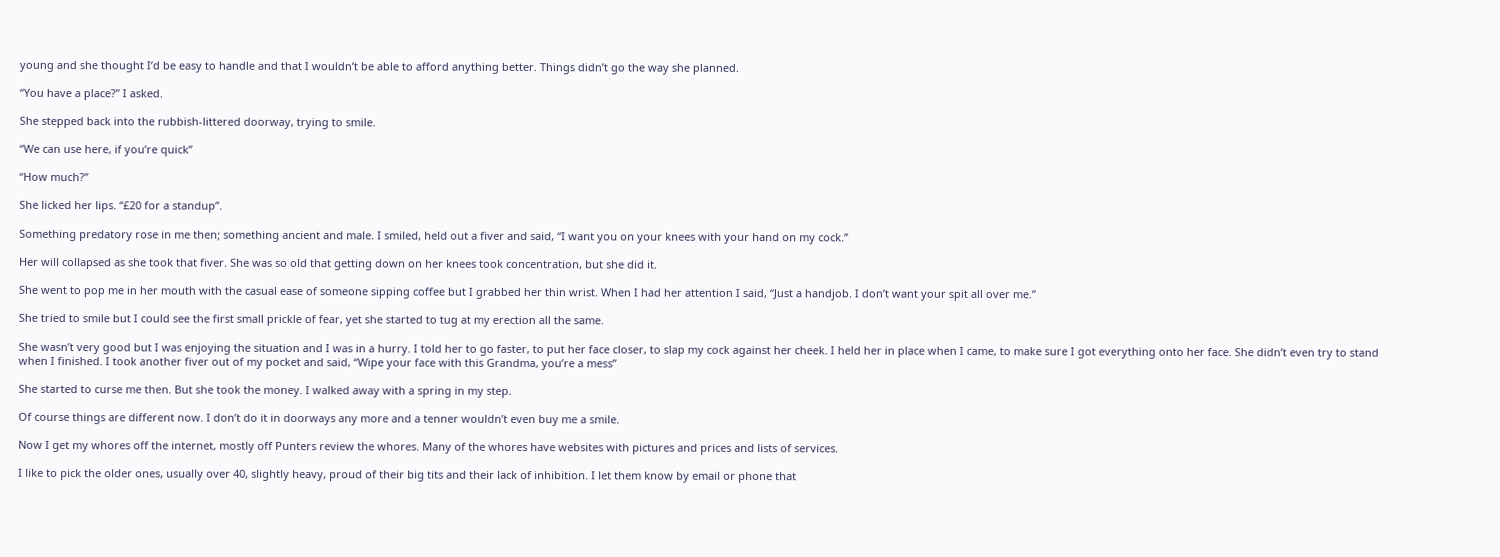young and she thought I’d be easy to handle and that I wouldn’t be able to afford anything better. Things didn’t go the way she planned.

“You have a place?” I asked.

She stepped back into the rubbish-littered doorway, trying to smile.

“We can use here, if you’re quick”

“How much?”

She licked her lips. “£20 for a standup”.

Something predatory rose in me then; something ancient and male. I smiled, held out a fiver and said, “I want you on your knees with your hand on my cock.”

Her will collapsed as she took that fiver. She was so old that getting down on her knees took concentration, but she did it.

She went to pop me in her mouth with the casual ease of someone sipping coffee but I grabbed her thin wrist. When I had her attention I said, “Just a handjob. I don’t want your spit all over me.”

She tried to smile but I could see the first small prickle of fear, yet she started to tug at my erection all the same.

She wasn’t very good but I was enjoying the situation and I was in a hurry. I told her to go faster, to put her face closer, to slap my cock against her cheek. I held her in place when I came, to make sure I got everything onto her face. She didn’t even try to stand when I finished. I took another fiver out of my pocket and said, “Wipe your face with this Grandma, you’re a mess”

She started to curse me then. But she took the money. I walked away with a spring in my step.

Of course things are different now. I don’t do it in doorways any more and a tenner wouldn’t even buy me a smile.

Now I get my whores off the internet, mostly off Punters review the whores. Many of the whores have websites with pictures and prices and lists of services.

I like to pick the older ones, usually over 40, slightly heavy, proud of their big tits and their lack of inhibition. I let them know by email or phone that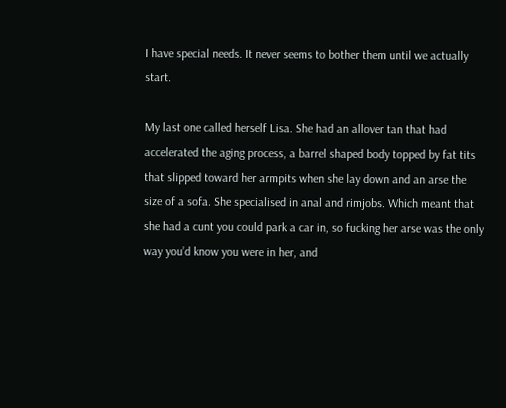I have special needs. It never seems to bother them until we actually start.

My last one called herself Lisa. She had an allover tan that had accelerated the aging process, a barrel shaped body topped by fat tits that slipped toward her armpits when she lay down and an arse the size of a sofa. She specialised in anal and rimjobs. Which meant that she had a cunt you could park a car in, so fucking her arse was the only way you’d know you were in her, and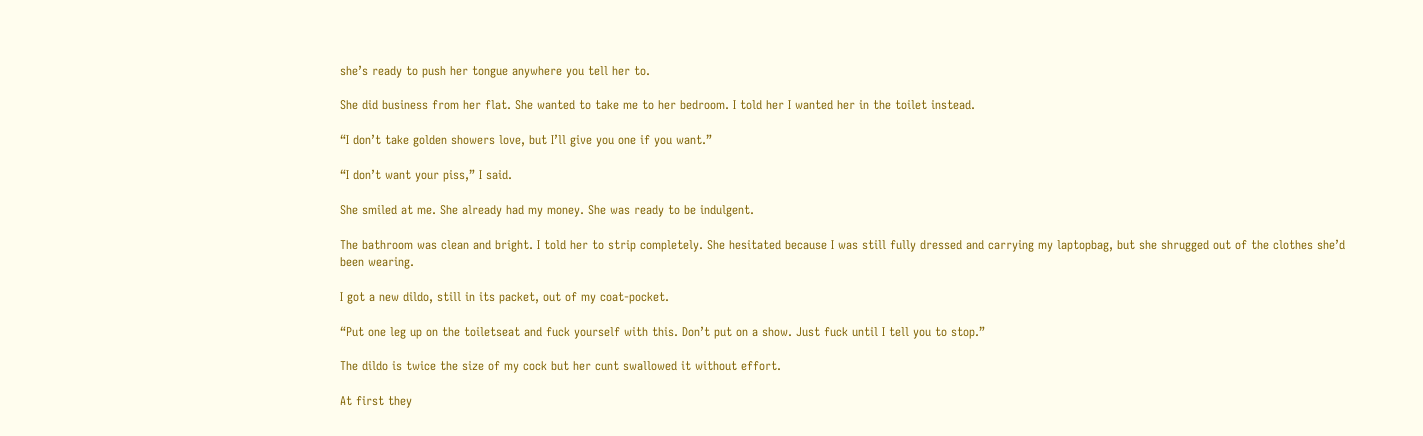she’s ready to push her tongue anywhere you tell her to.

She did business from her flat. She wanted to take me to her bedroom. I told her I wanted her in the toilet instead.

“I don’t take golden showers love, but I’ll give you one if you want.”

“I don’t want your piss,” I said.

She smiled at me. She already had my money. She was ready to be indulgent.

The bathroom was clean and bright. I told her to strip completely. She hesitated because I was still fully dressed and carrying my laptopbag, but she shrugged out of the clothes she’d been wearing.

I got a new dildo, still in its packet, out of my coat-pocket.

“Put one leg up on the toiletseat and fuck yourself with this. Don’t put on a show. Just fuck until I tell you to stop.”

The dildo is twice the size of my cock but her cunt swallowed it without effort.

At first they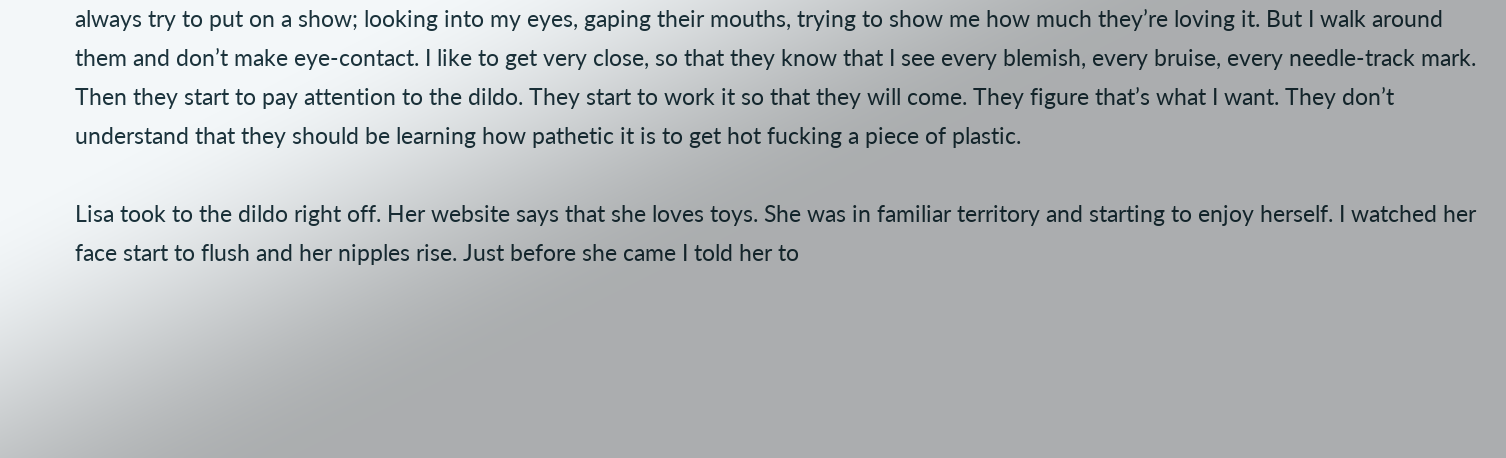always try to put on a show; looking into my eyes, gaping their mouths, trying to show me how much they’re loving it. But I walk around them and don’t make eye-contact. I like to get very close, so that they know that I see every blemish, every bruise, every needle-track mark. Then they start to pay attention to the dildo. They start to work it so that they will come. They figure that’s what I want. They don’t understand that they should be learning how pathetic it is to get hot fucking a piece of plastic.

Lisa took to the dildo right off. Her website says that she loves toys. She was in familiar territory and starting to enjoy herself. I watched her face start to flush and her nipples rise. Just before she came I told her to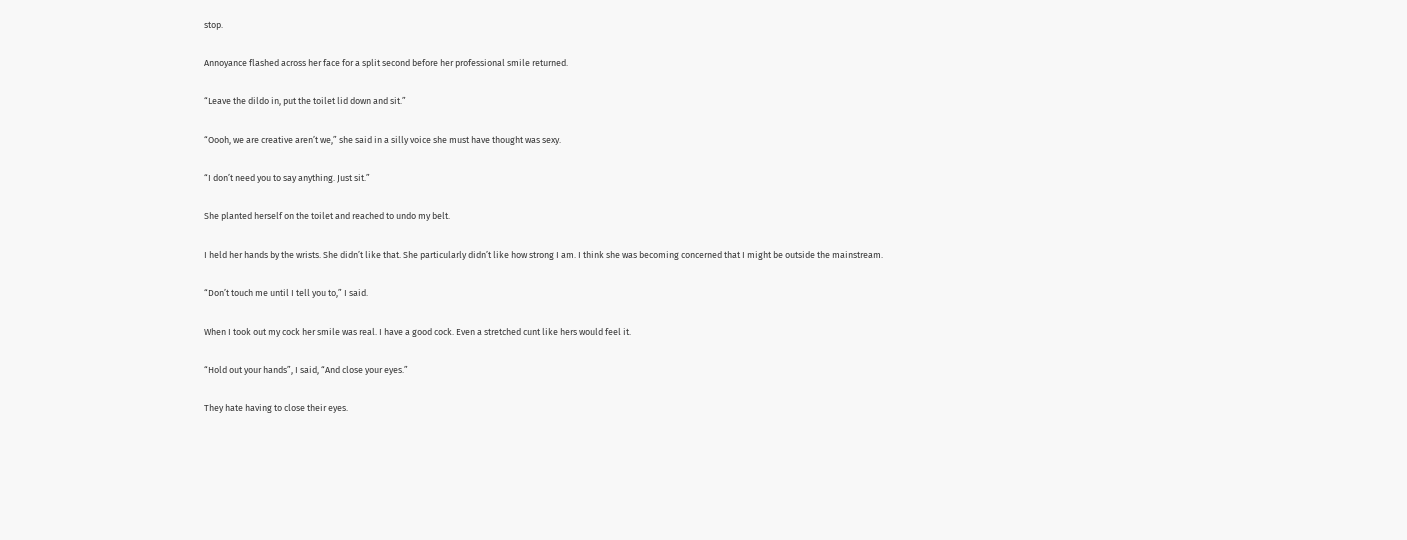stop.

Annoyance flashed across her face for a split second before her professional smile returned.

“Leave the dildo in, put the toilet lid down and sit.”

“Oooh, we are creative aren’t we,” she said in a silly voice she must have thought was sexy.

“I don’t need you to say anything. Just sit.”

She planted herself on the toilet and reached to undo my belt.

I held her hands by the wrists. She didn’t like that. She particularly didn’t like how strong I am. I think she was becoming concerned that I might be outside the mainstream.

“Don’t touch me until I tell you to,” I said.

When I took out my cock her smile was real. I have a good cock. Even a stretched cunt like hers would feel it.

“Hold out your hands”, I said, “And close your eyes.”

They hate having to close their eyes.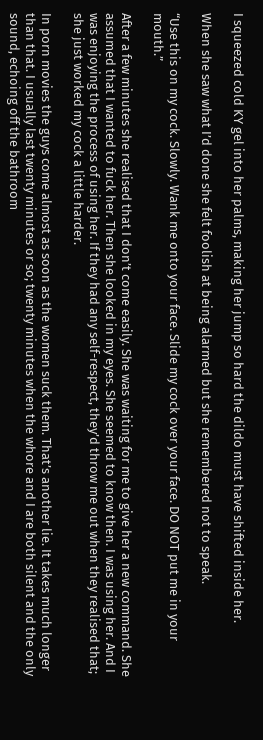I squeezed cold KY gel into her palms, making her jump so hard the dildo must have shifted inside her.

When she saw what I’d done she felt foolish at being alarmed but she remembered not to speak.

“Use this on my cock. Slowly. Wank me onto your face. Slide my cock over your face. DO NOT put me in your mouth.”

After a few minutes she realised that I don’t come easily. She was waiting for me to give her a new command. She assumed that I wanted to fuck her. Then she looked in my eyes. She seemed to know then. I was using her. And I was enjoying the process of using her. If they had any self-respect, they’d throw me out when they realised that; she just worked my cock a little harder.

In porn movies the guys come almost as soon as the women suck them. That’s another lie. It takes much longer than that. I usually last twenty minutes or so; twenty minutes when the whore and I are both silent and the only sound, echoing off the bathroom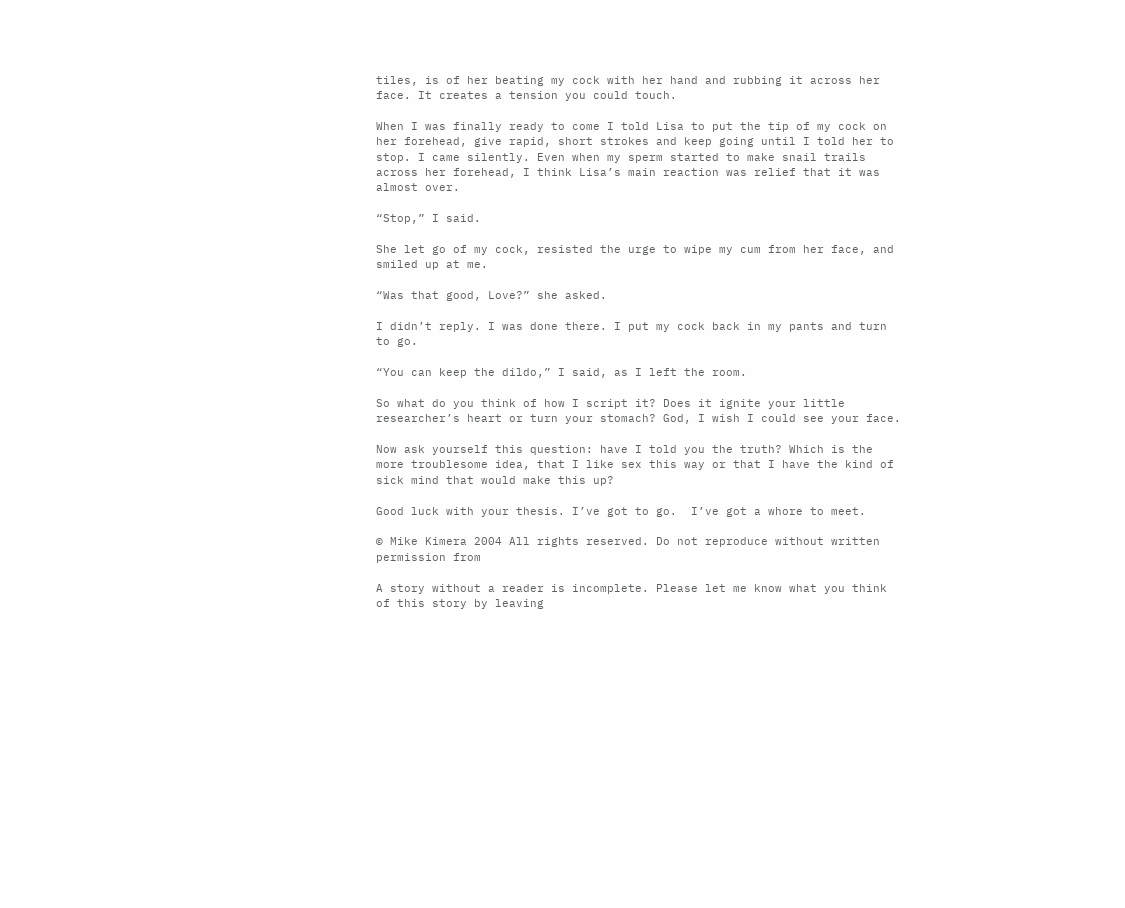tiles, is of her beating my cock with her hand and rubbing it across her face. It creates a tension you could touch.

When I was finally ready to come I told Lisa to put the tip of my cock on her forehead, give rapid, short strokes and keep going until I told her to stop. I came silently. Even when my sperm started to make snail trails across her forehead, I think Lisa’s main reaction was relief that it was almost over.

“Stop,” I said.

She let go of my cock, resisted the urge to wipe my cum from her face, and smiled up at me.

“Was that good, Love?” she asked.

I didn’t reply. I was done there. I put my cock back in my pants and turn to go.

“You can keep the dildo,” I said, as I left the room.

So what do you think of how I script it? Does it ignite your little researcher’s heart or turn your stomach? God, I wish I could see your face.

Now ask yourself this question: have I told you the truth? Which is the more troublesome idea, that I like sex this way or that I have the kind of sick mind that would make this up?

Good luck with your thesis. I’ve got to go.  I’ve got a whore to meet.

© Mike Kimera 2004 All rights reserved. Do not reproduce without written permission from

A story without a reader is incomplete. Please let me know what you think of this story by leaving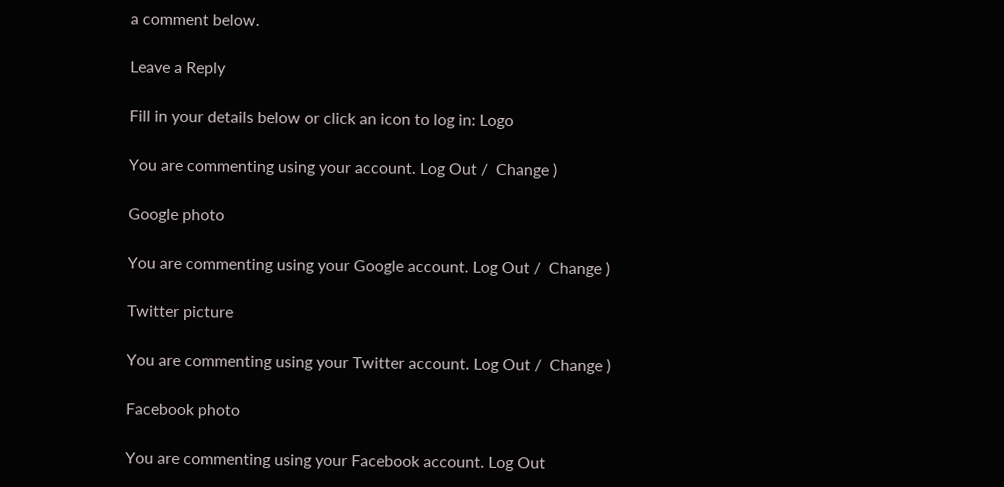a comment below.

Leave a Reply

Fill in your details below or click an icon to log in: Logo

You are commenting using your account. Log Out /  Change )

Google photo

You are commenting using your Google account. Log Out /  Change )

Twitter picture

You are commenting using your Twitter account. Log Out /  Change )

Facebook photo

You are commenting using your Facebook account. Log Out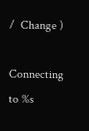/  Change )

Connecting to %s